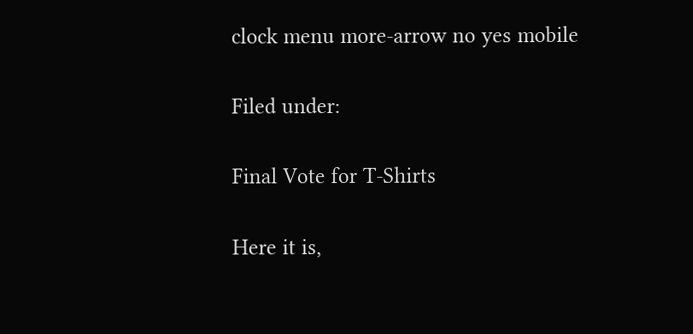clock menu more-arrow no yes mobile

Filed under:

Final Vote for T-Shirts

Here it is,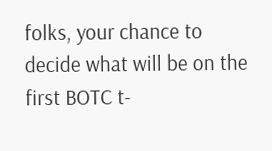folks, your chance to decide what will be on the first BOTC t-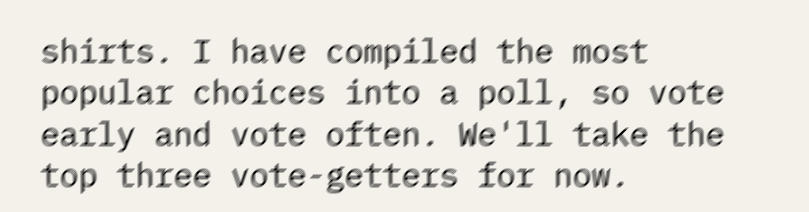shirts. I have compiled the most popular choices into a poll, so vote early and vote often. We'll take the top three vote-getters for now.